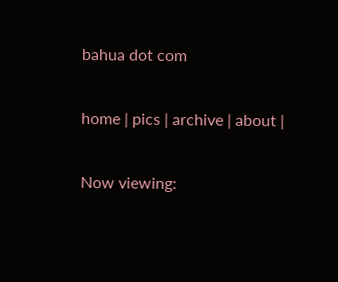bahua dot com

home | pics | archive | about |

Now viewing: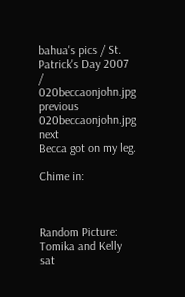bahua's pics / St. Patrick's Day 2007 / 020beccaonjohn.jpg
previous 020beccaonjohn.jpg next
Becca got on my leg.

Chime in:



Random Picture:
Tomika and Kelly sat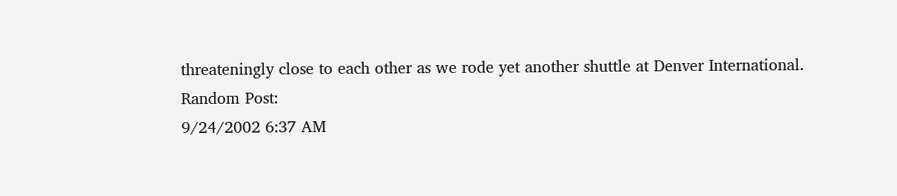threateningly close to each other as we rode yet another shuttle at Denver International.
Random Post:
9/24/2002 6:37 AM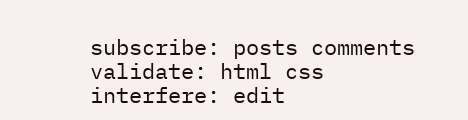subscribe: posts comments
validate: html css
interfere: edit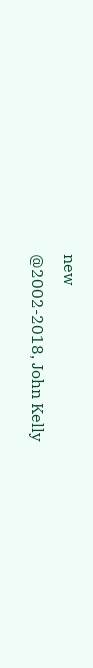new
@2002-2018, John Kelly